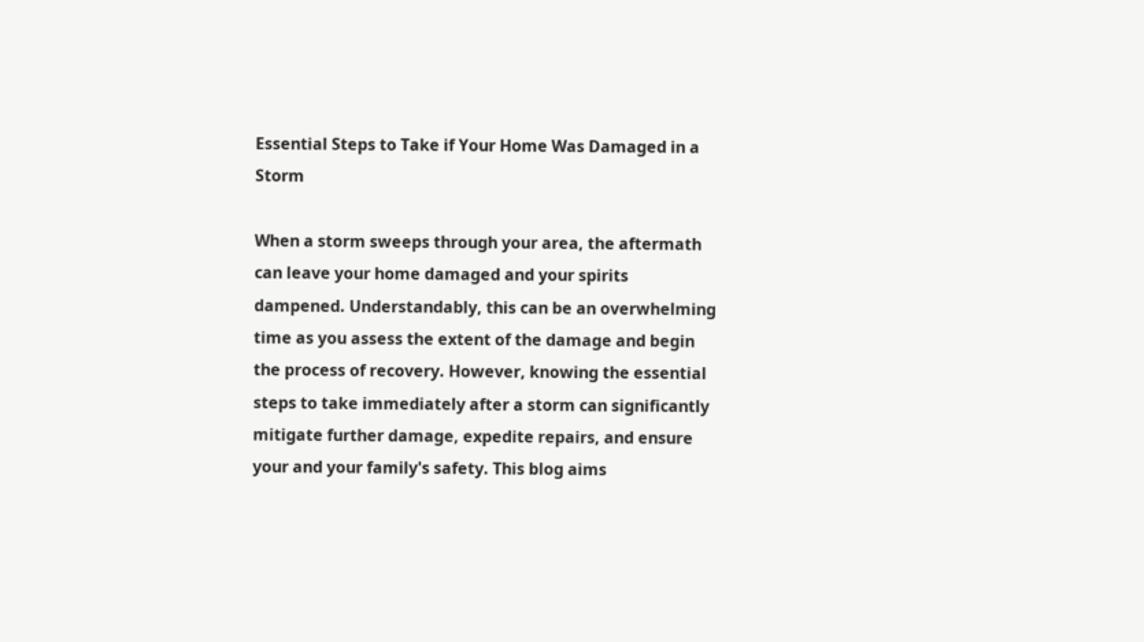Essential Steps to Take if Your Home Was Damaged in a Storm

When a storm sweeps through your area, the aftermath can leave your home damaged and your spirits dampened. Understandably, this can be an overwhelming time as you assess the extent of the damage and begin the process of recovery. However, knowing the essential steps to take immediately after a storm can significantly mitigate further damage, expedite repairs, and ensure your and your family's safety. This blog aims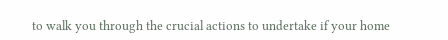to walk you through the crucial actions to undertake if your home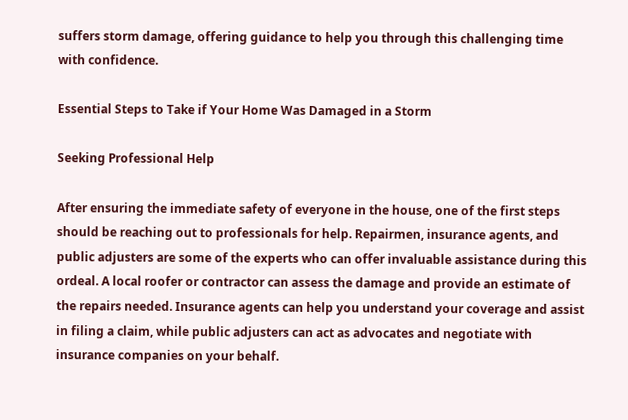suffers storm damage, offering guidance to help you through this challenging time with confidence.

Essential Steps to Take if Your Home Was Damaged in a Storm

Seeking Professional Help

After ensuring the immediate safety of everyone in the house, one of the first steps should be reaching out to professionals for help. Repairmen, insurance agents, and public adjusters are some of the experts who can offer invaluable assistance during this ordeal. A local roofer or contractor can assess the damage and provide an estimate of the repairs needed. Insurance agents can help you understand your coverage and assist in filing a claim, while public adjusters can act as advocates and negotiate with insurance companies on your behalf.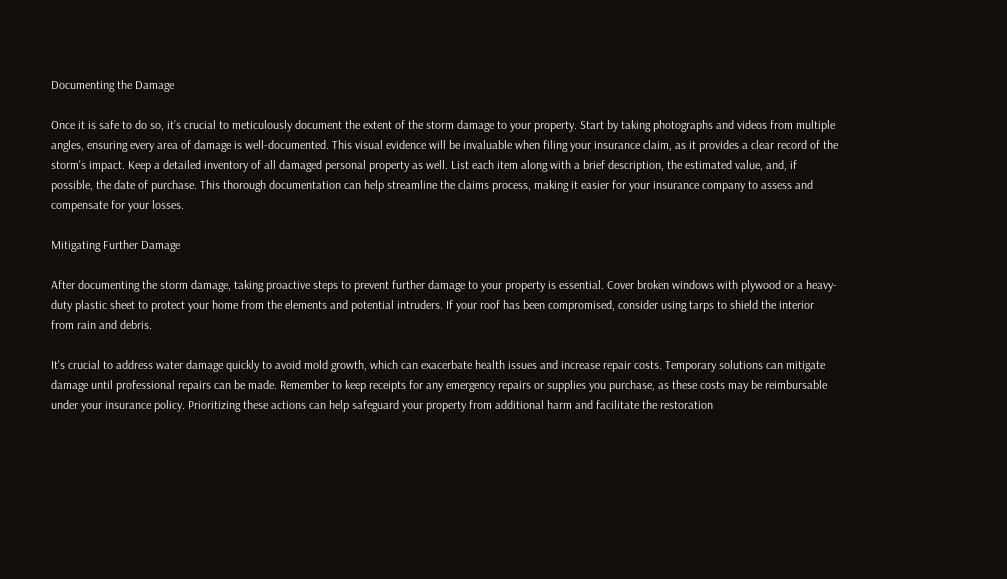Documenting the Damage

Once it is safe to do so, it’s crucial to meticulously document the extent of the storm damage to your property. Start by taking photographs and videos from multiple angles, ensuring every area of damage is well-documented. This visual evidence will be invaluable when filing your insurance claim, as it provides a clear record of the storm's impact. Keep a detailed inventory of all damaged personal property as well. List each item along with a brief description, the estimated value, and, if possible, the date of purchase. This thorough documentation can help streamline the claims process, making it easier for your insurance company to assess and compensate for your losses.

Mitigating Further Damage

After documenting the storm damage, taking proactive steps to prevent further damage to your property is essential. Cover broken windows with plywood or a heavy-duty plastic sheet to protect your home from the elements and potential intruders. If your roof has been compromised, consider using tarps to shield the interior from rain and debris.

It's crucial to address water damage quickly to avoid mold growth, which can exacerbate health issues and increase repair costs. Temporary solutions can mitigate damage until professional repairs can be made. Remember to keep receipts for any emergency repairs or supplies you purchase, as these costs may be reimbursable under your insurance policy. Prioritizing these actions can help safeguard your property from additional harm and facilitate the restoration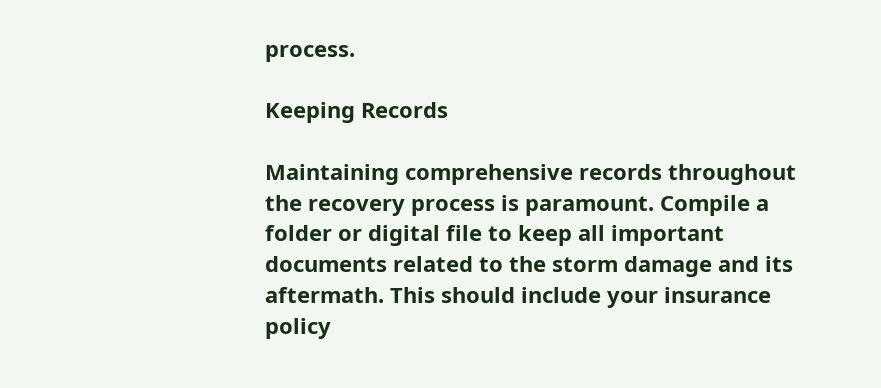process.

Keeping Records

Maintaining comprehensive records throughout the recovery process is paramount. Compile a folder or digital file to keep all important documents related to the storm damage and its aftermath. This should include your insurance policy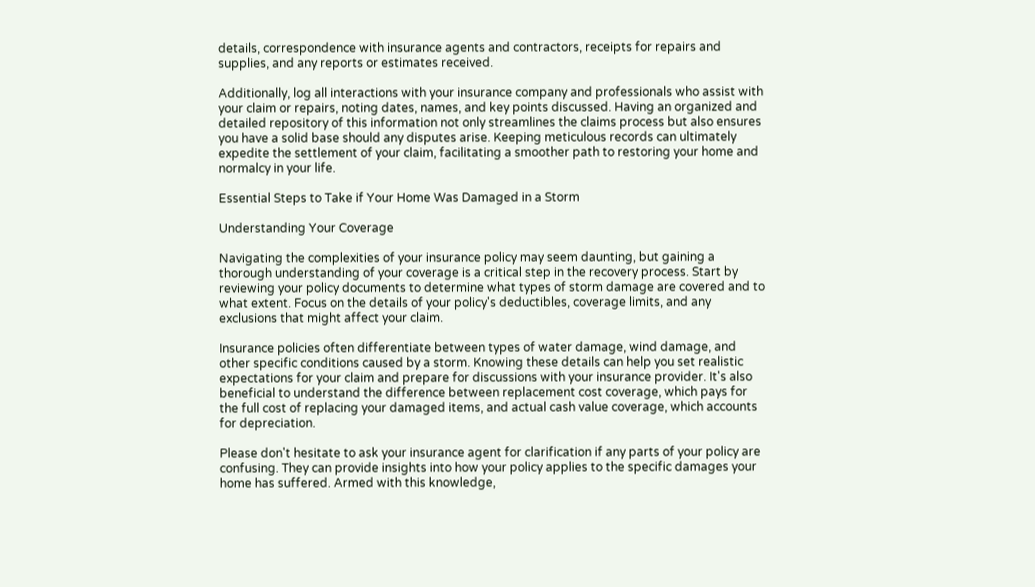details, correspondence with insurance agents and contractors, receipts for repairs and supplies, and any reports or estimates received.

Additionally, log all interactions with your insurance company and professionals who assist with your claim or repairs, noting dates, names, and key points discussed. Having an organized and detailed repository of this information not only streamlines the claims process but also ensures you have a solid base should any disputes arise. Keeping meticulous records can ultimately expedite the settlement of your claim, facilitating a smoother path to restoring your home and normalcy in your life.

Essential Steps to Take if Your Home Was Damaged in a Storm

Understanding Your Coverage

Navigating the complexities of your insurance policy may seem daunting, but gaining a thorough understanding of your coverage is a critical step in the recovery process. Start by reviewing your policy documents to determine what types of storm damage are covered and to what extent. Focus on the details of your policy's deductibles, coverage limits, and any exclusions that might affect your claim.

Insurance policies often differentiate between types of water damage, wind damage, and other specific conditions caused by a storm. Knowing these details can help you set realistic expectations for your claim and prepare for discussions with your insurance provider. It's also beneficial to understand the difference between replacement cost coverage, which pays for the full cost of replacing your damaged items, and actual cash value coverage, which accounts for depreciation.

Please don't hesitate to ask your insurance agent for clarification if any parts of your policy are confusing. They can provide insights into how your policy applies to the specific damages your home has suffered. Armed with this knowledge,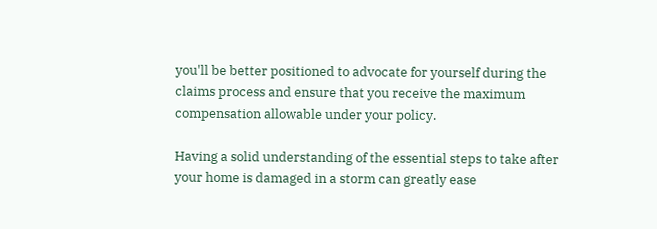you'll be better positioned to advocate for yourself during the claims process and ensure that you receive the maximum compensation allowable under your policy.

Having a solid understanding of the essential steps to take after your home is damaged in a storm can greatly ease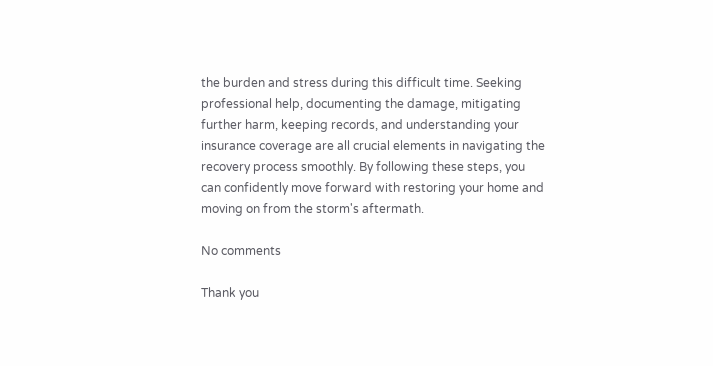the burden and stress during this difficult time. Seeking professional help, documenting the damage, mitigating further harm, keeping records, and understanding your insurance coverage are all crucial elements in navigating the recovery process smoothly. By following these steps, you can confidently move forward with restoring your home and moving on from the storm's aftermath.

No comments

Thank you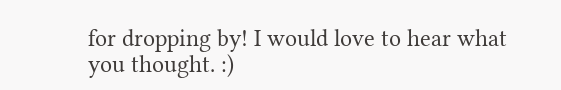for dropping by! I would love to hear what you thought. :)